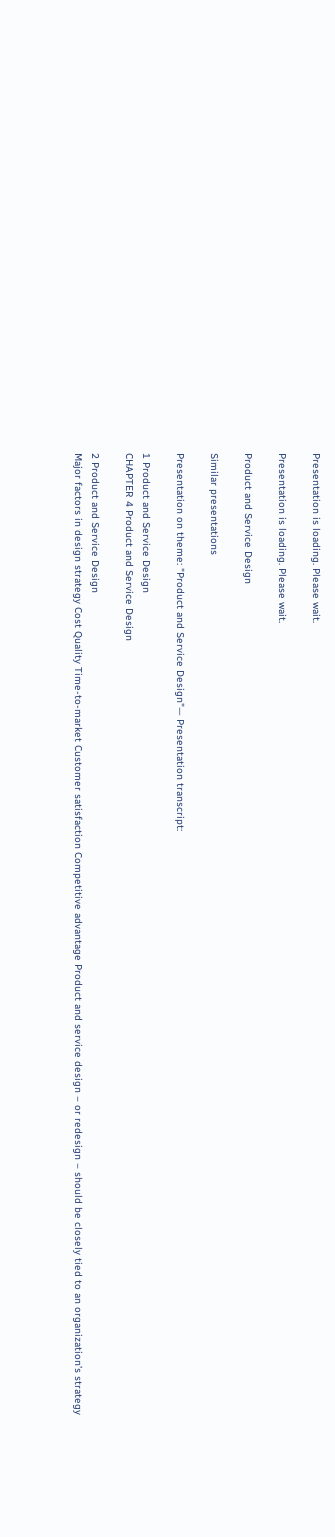Presentation is loading. Please wait.

Presentation is loading. Please wait.

Product and Service Design

Similar presentations

Presentation on theme: "Product and Service Design"— Presentation transcript:

1 Product and Service Design
CHAPTER 4 Product and Service Design

2 Product and Service Design
Major factors in design strategy Cost Quality Time-to-market Customer satisfaction Competitive advantage Product and service design – or redesign – should be closely tied to an organization’s strategy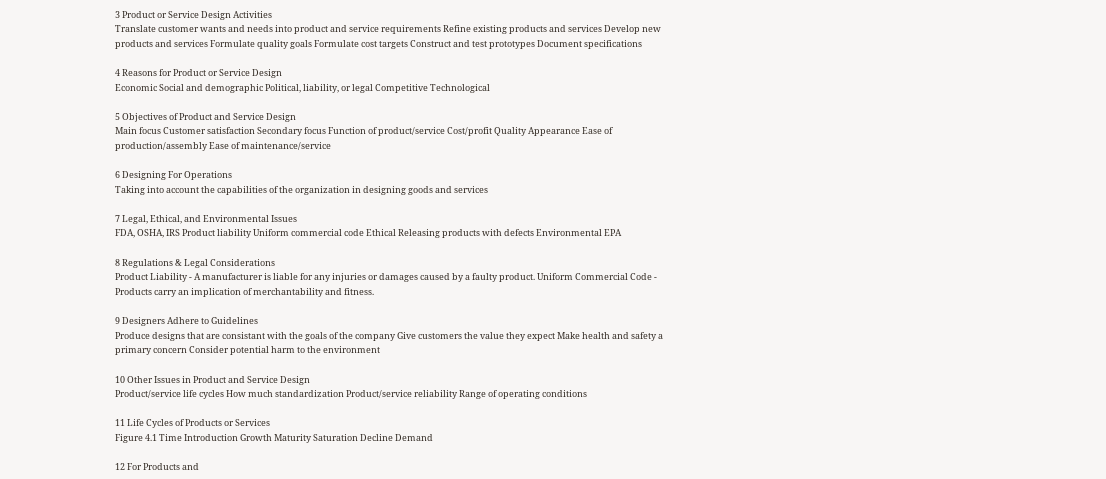3 Product or Service Design Activities
Translate customer wants and needs into product and service requirements Refine existing products and services Develop new products and services Formulate quality goals Formulate cost targets Construct and test prototypes Document specifications

4 Reasons for Product or Service Design
Economic Social and demographic Political, liability, or legal Competitive Technological

5 Objectives of Product and Service Design
Main focus Customer satisfaction Secondary focus Function of product/service Cost/profit Quality Appearance Ease of production/assembly Ease of maintenance/service

6 Designing For Operations
Taking into account the capabilities of the organization in designing goods and services

7 Legal, Ethical, and Environmental Issues
FDA, OSHA, IRS Product liability Uniform commercial code Ethical Releasing products with defects Environmental EPA

8 Regulations & Legal Considerations
Product Liability - A manufacturer is liable for any injuries or damages caused by a faulty product. Uniform Commercial Code - Products carry an implication of merchantability and fitness.

9 Designers Adhere to Guidelines
Produce designs that are consistant with the goals of the company Give customers the value they expect Make health and safety a primary concern Consider potential harm to the environment

10 Other Issues in Product and Service Design
Product/service life cycles How much standardization Product/service reliability Range of operating conditions

11 Life Cycles of Products or Services
Figure 4.1 Time Introduction Growth Maturity Saturation Decline Demand

12 For Products and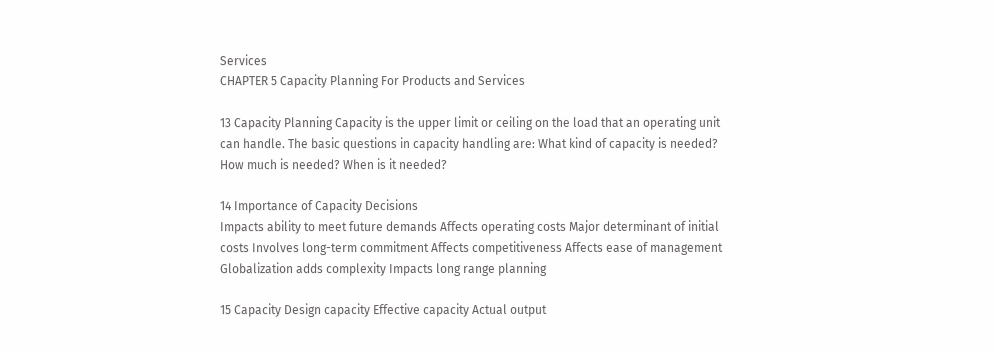Services
CHAPTER 5 Capacity Planning For Products and Services

13 Capacity Planning Capacity is the upper limit or ceiling on the load that an operating unit can handle. The basic questions in capacity handling are: What kind of capacity is needed? How much is needed? When is it needed?

14 Importance of Capacity Decisions
Impacts ability to meet future demands Affects operating costs Major determinant of initial costs Involves long-term commitment Affects competitiveness Affects ease of management Globalization adds complexity Impacts long range planning

15 Capacity Design capacity Effective capacity Actual output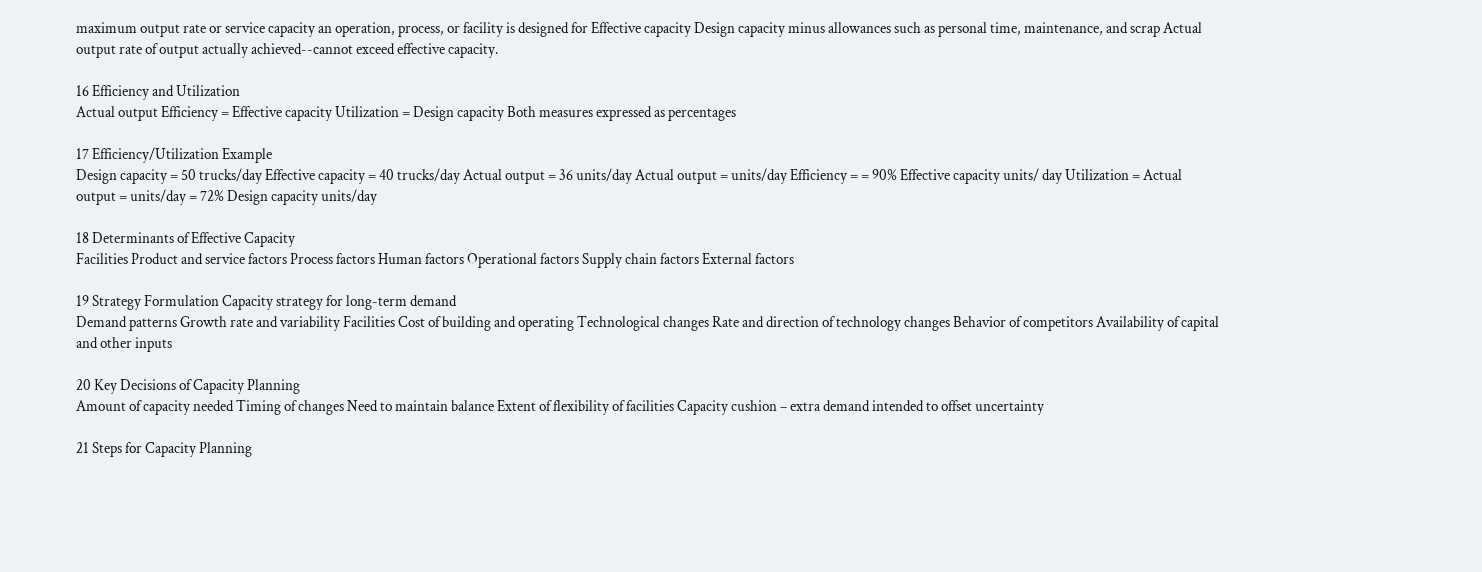maximum output rate or service capacity an operation, process, or facility is designed for Effective capacity Design capacity minus allowances such as personal time, maintenance, and scrap Actual output rate of output actually achieved--cannot exceed effective capacity.

16 Efficiency and Utilization
Actual output Efficiency = Effective capacity Utilization = Design capacity Both measures expressed as percentages

17 Efficiency/Utilization Example
Design capacity = 50 trucks/day Effective capacity = 40 trucks/day Actual output = 36 units/day Actual output = units/day Efficiency = = 90% Effective capacity units/ day Utilization = Actual output = units/day = 72% Design capacity units/day

18 Determinants of Effective Capacity
Facilities Product and service factors Process factors Human factors Operational factors Supply chain factors External factors

19 Strategy Formulation Capacity strategy for long-term demand
Demand patterns Growth rate and variability Facilities Cost of building and operating Technological changes Rate and direction of technology changes Behavior of competitors Availability of capital and other inputs

20 Key Decisions of Capacity Planning
Amount of capacity needed Timing of changes Need to maintain balance Extent of flexibility of facilities Capacity cushion – extra demand intended to offset uncertainty

21 Steps for Capacity Planning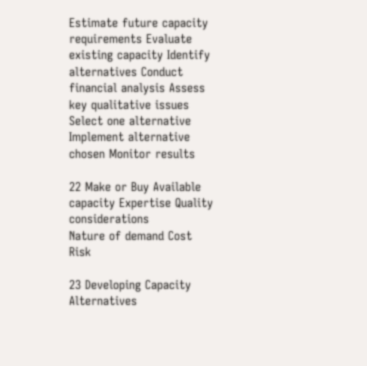Estimate future capacity requirements Evaluate existing capacity Identify alternatives Conduct financial analysis Assess key qualitative issues Select one alternative Implement alternative chosen Monitor results

22 Make or Buy Available capacity Expertise Quality considerations
Nature of demand Cost Risk

23 Developing Capacity Alternatives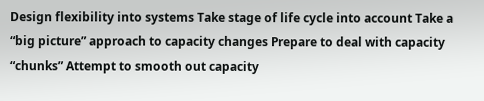Design flexibility into systems Take stage of life cycle into account Take a “big picture” approach to capacity changes Prepare to deal with capacity “chunks” Attempt to smooth out capacity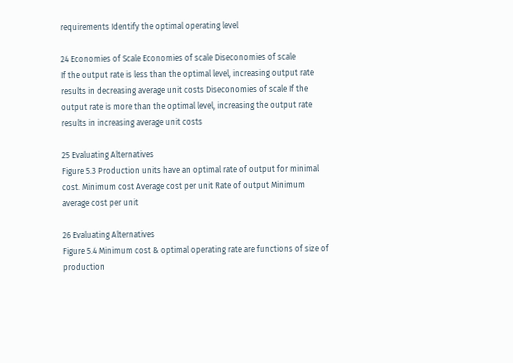requirements Identify the optimal operating level

24 Economies of Scale Economies of scale Diseconomies of scale
If the output rate is less than the optimal level, increasing output rate results in decreasing average unit costs Diseconomies of scale If the output rate is more than the optimal level, increasing the output rate results in increasing average unit costs

25 Evaluating Alternatives
Figure 5.3 Production units have an optimal rate of output for minimal cost. Minimum cost Average cost per unit Rate of output Minimum average cost per unit

26 Evaluating Alternatives
Figure 5.4 Minimum cost & optimal operating rate are functions of size of production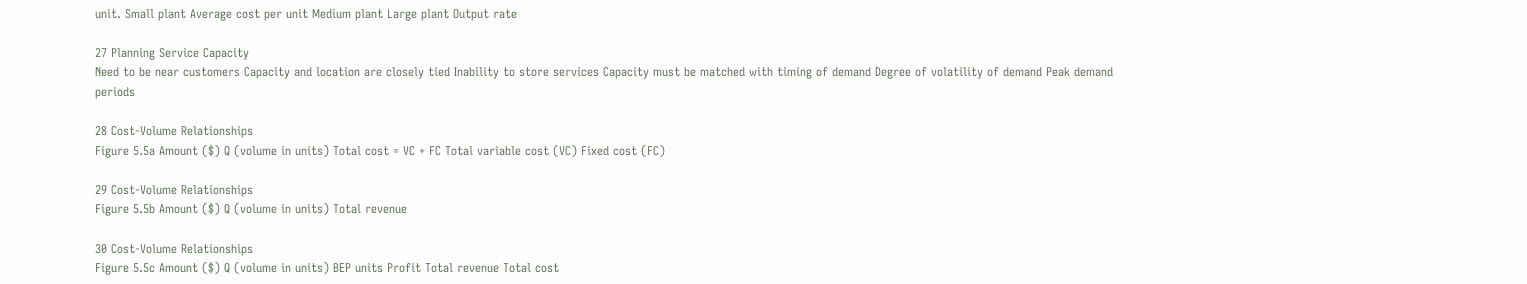unit. Small plant Average cost per unit Medium plant Large plant Output rate

27 Planning Service Capacity
Need to be near customers Capacity and location are closely tied Inability to store services Capacity must be matched with timing of demand Degree of volatility of demand Peak demand periods

28 Cost-Volume Relationships
Figure 5.5a Amount ($) Q (volume in units) Total cost = VC + FC Total variable cost (VC) Fixed cost (FC)

29 Cost-Volume Relationships
Figure 5.5b Amount ($) Q (volume in units) Total revenue

30 Cost-Volume Relationships
Figure 5.5c Amount ($) Q (volume in units) BEP units Profit Total revenue Total cost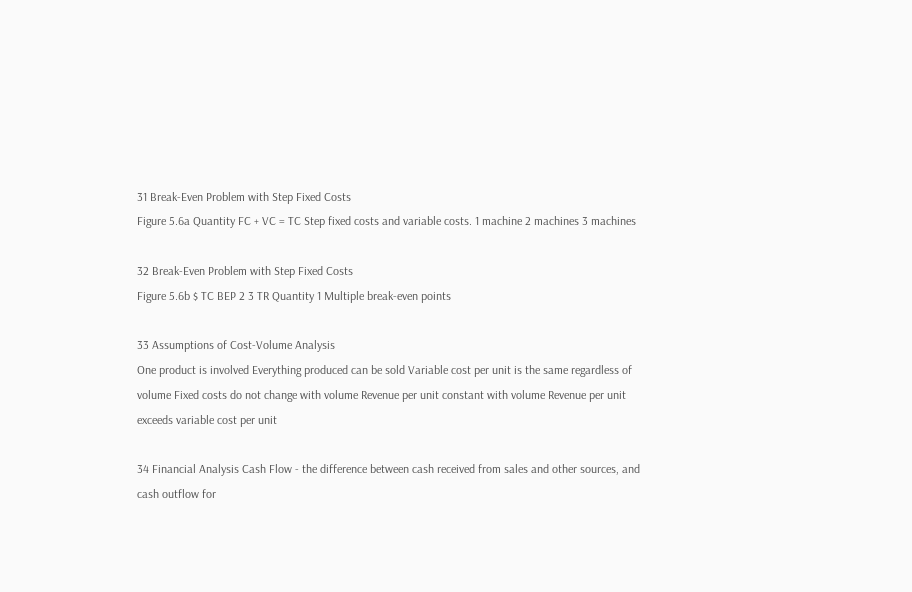31 Break-Even Problem with Step Fixed Costs
Figure 5.6a Quantity FC + VC = TC Step fixed costs and variable costs. 1 machine 2 machines 3 machines

32 Break-Even Problem with Step Fixed Costs
Figure 5.6b $ TC BEP 2 3 TR Quantity 1 Multiple break-even points

33 Assumptions of Cost-Volume Analysis
One product is involved Everything produced can be sold Variable cost per unit is the same regardless of volume Fixed costs do not change with volume Revenue per unit constant with volume Revenue per unit exceeds variable cost per unit

34 Financial Analysis Cash Flow - the difference between cash received from sales and other sources, and cash outflow for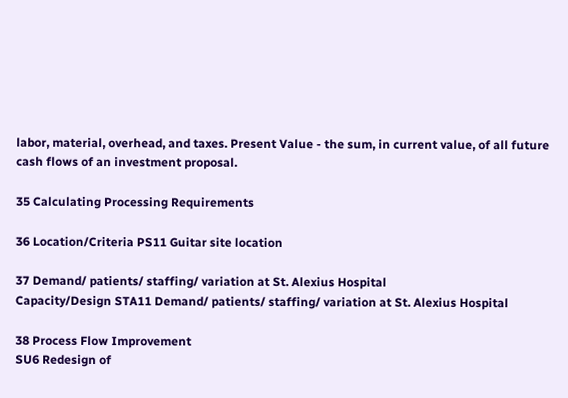labor, material, overhead, and taxes. Present Value - the sum, in current value, of all future cash flows of an investment proposal.

35 Calculating Processing Requirements

36 Location/Criteria PS11 Guitar site location

37 Demand/ patients/ staffing/ variation at St. Alexius Hospital
Capacity/Design STA11 Demand/ patients/ staffing/ variation at St. Alexius Hospital

38 Process Flow Improvement
SU6 Redesign of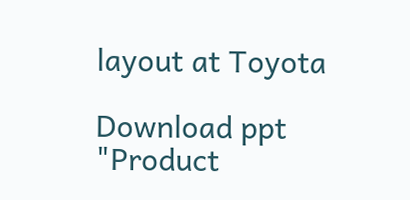layout at Toyota

Download ppt "Product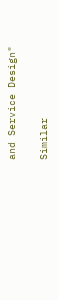and Service Design"

Similar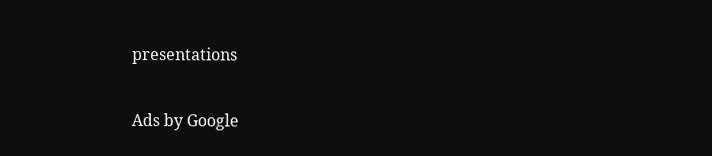presentations

Ads by Google